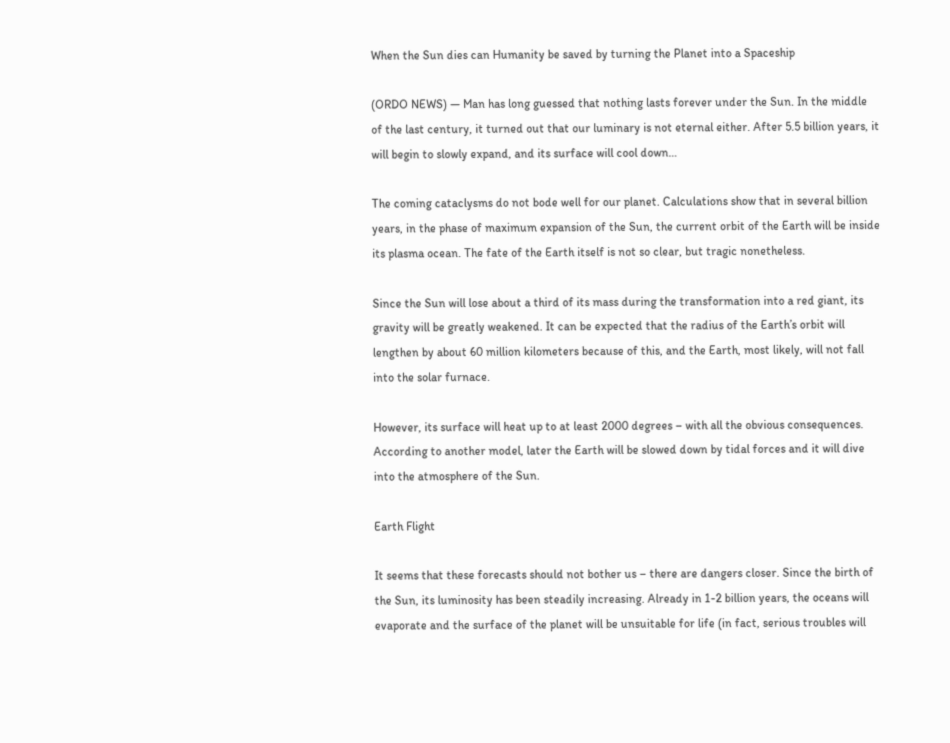When the Sun dies can Humanity be saved by turning the Planet into a Spaceship

(ORDO NEWS) — Man has long guessed that nothing lasts forever under the Sun. In the middle of the last century, it turned out that our luminary is not eternal either. After 5.5 billion years, it will begin to slowly expand, and its surface will cool down…

The coming cataclysms do not bode well for our planet. Calculations show that in several billion years, in the phase of maximum expansion of the Sun, the current orbit of the Earth will be inside its plasma ocean. The fate of the Earth itself is not so clear, but tragic nonetheless.

Since the Sun will lose about a third of its mass during the transformation into a red giant, its gravity will be greatly weakened. It can be expected that the radius of the Earth’s orbit will lengthen by about 60 million kilometers because of this, and the Earth, most likely, will not fall into the solar furnace.

However, its surface will heat up to at least 2000 degrees – with all the obvious consequences. According to another model, later the Earth will be slowed down by tidal forces and it will dive into the atmosphere of the Sun.

Earth Flight

It seems that these forecasts should not bother us – there are dangers closer. Since the birth of the Sun, its luminosity has been steadily increasing. Already in 1-2 billion years, the oceans will evaporate and the surface of the planet will be unsuitable for life (in fact, serious troubles will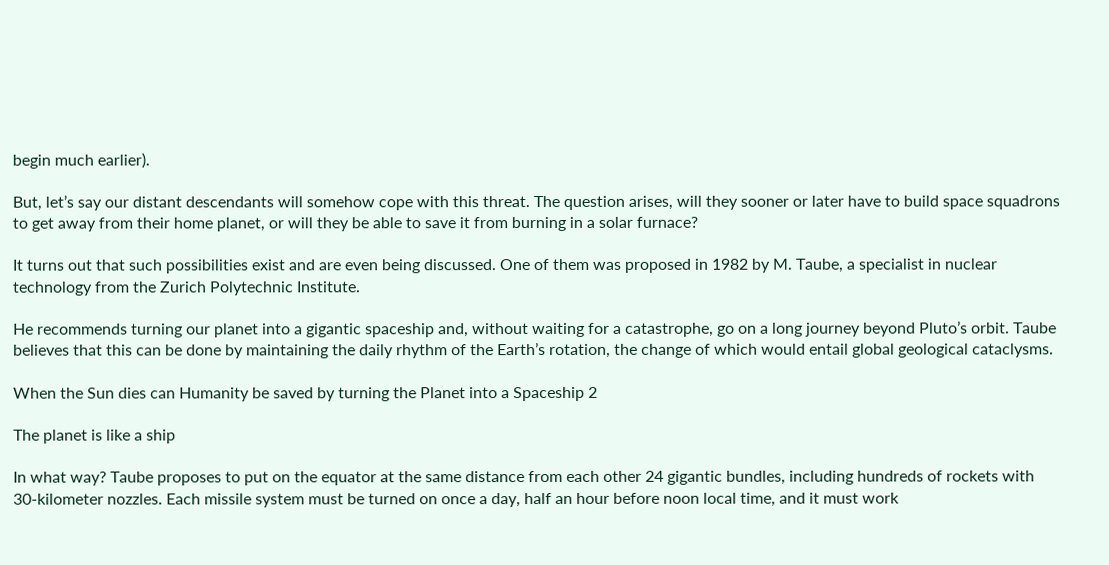begin much earlier).

But, let’s say our distant descendants will somehow cope with this threat. The question arises, will they sooner or later have to build space squadrons to get away from their home planet, or will they be able to save it from burning in a solar furnace?

It turns out that such possibilities exist and are even being discussed. One of them was proposed in 1982 by M. Taube, a specialist in nuclear technology from the Zurich Polytechnic Institute.

He recommends turning our planet into a gigantic spaceship and, without waiting for a catastrophe, go on a long journey beyond Pluto’s orbit. Taube believes that this can be done by maintaining the daily rhythm of the Earth’s rotation, the change of which would entail global geological cataclysms.

When the Sun dies can Humanity be saved by turning the Planet into a Spaceship 2

The planet is like a ship

In what way? Taube proposes to put on the equator at the same distance from each other 24 gigantic bundles, including hundreds of rockets with 30-kilometer nozzles. Each missile system must be turned on once a day, half an hour before noon local time, and it must work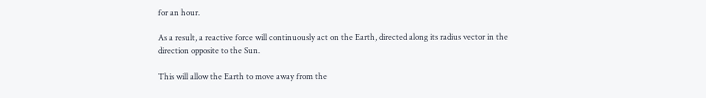for an hour.

As a result, a reactive force will continuously act on the Earth, directed along its radius vector in the direction opposite to the Sun.

This will allow the Earth to move away from the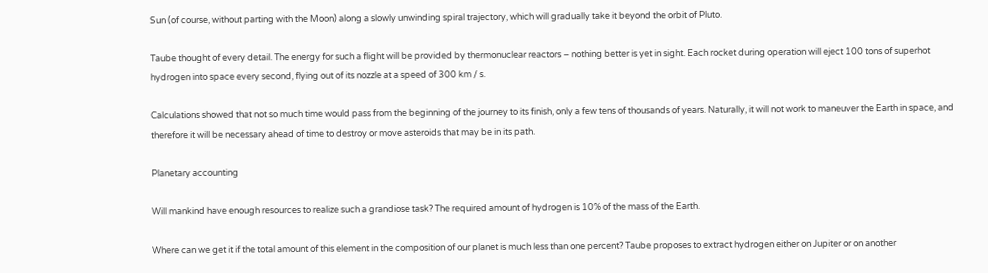Sun (of course, without parting with the Moon) along a slowly unwinding spiral trajectory, which will gradually take it beyond the orbit of Pluto.

Taube thought of every detail. The energy for such a flight will be provided by thermonuclear reactors – nothing better is yet in sight. Each rocket during operation will eject 100 tons of superhot hydrogen into space every second, flying out of its nozzle at a speed of 300 km / s.

Calculations showed that not so much time would pass from the beginning of the journey to its finish, only a few tens of thousands of years. Naturally, it will not work to maneuver the Earth in space, and therefore it will be necessary ahead of time to destroy or move asteroids that may be in its path.

Planetary accounting

Will mankind have enough resources to realize such a grandiose task? The required amount of hydrogen is 10% of the mass of the Earth.

Where can we get it if the total amount of this element in the composition of our planet is much less than one percent? Taube proposes to extract hydrogen either on Jupiter or on another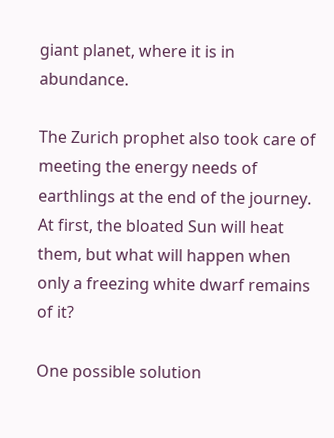giant planet, where it is in abundance.

The Zurich prophet also took care of meeting the energy needs of earthlings at the end of the journey. At first, the bloated Sun will heat them, but what will happen when only a freezing white dwarf remains of it?

One possible solution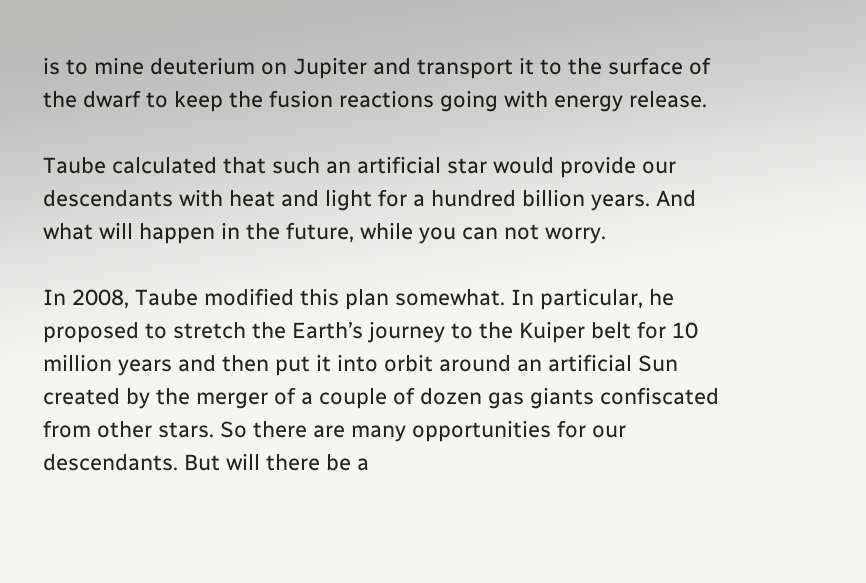is to mine deuterium on Jupiter and transport it to the surface of the dwarf to keep the fusion reactions going with energy release.

Taube calculated that such an artificial star would provide our descendants with heat and light for a hundred billion years. And what will happen in the future, while you can not worry.

In 2008, Taube modified this plan somewhat. In particular, he proposed to stretch the Earth’s journey to the Kuiper belt for 10 million years and then put it into orbit around an artificial Sun created by the merger of a couple of dozen gas giants confiscated from other stars. So there are many opportunities for our descendants. But will there be a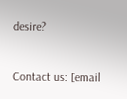desire?


Contact us: [email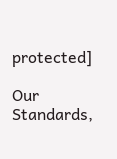protected]

Our Standards,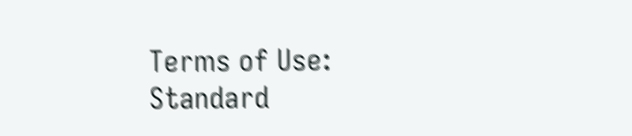Terms of Use: Standard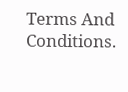Terms And Conditions.